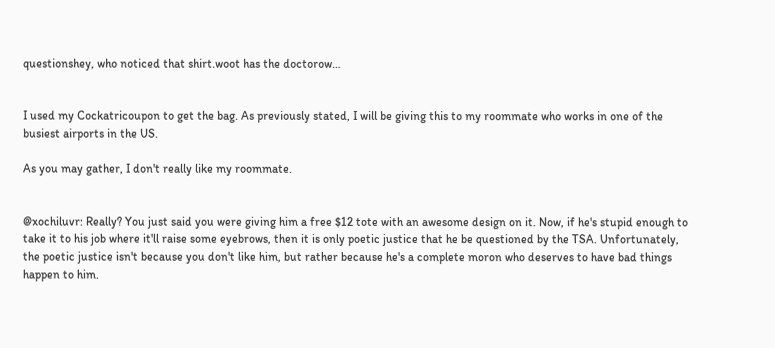questionshey, who noticed that shirt.woot has the doctorow…


I used my Cockatricoupon to get the bag. As previously stated, I will be giving this to my roommate who works in one of the busiest airports in the US.

As you may gather, I don't really like my roommate.


@xochiluvr: Really? You just said you were giving him a free $12 tote with an awesome design on it. Now, if he's stupid enough to take it to his job where it'll raise some eyebrows, then it is only poetic justice that he be questioned by the TSA. Unfortunately, the poetic justice isn't because you don't like him, but rather because he's a complete moron who deserves to have bad things happen to him.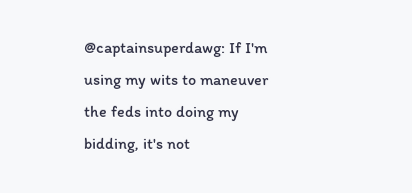@captainsuperdawg: If I'm using my wits to maneuver the feds into doing my bidding, it's not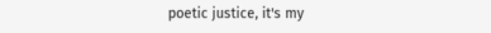poetic justice, it's my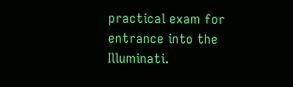practical exam for entrance into the Illuminati.